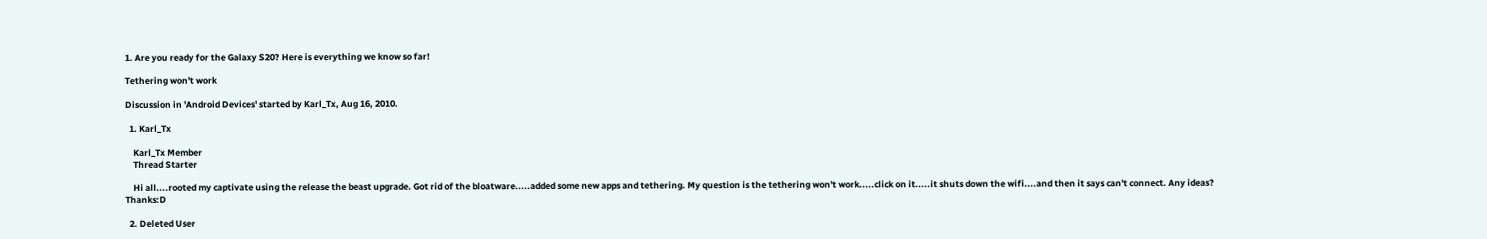1. Are you ready for the Galaxy S20? Here is everything we know so far!

Tethering won't work

Discussion in 'Android Devices' started by Karl_Tx, Aug 16, 2010.

  1. Karl_Tx

    Karl_Tx Member
    Thread Starter

    Hi all....rooted my captivate using the release the beast upgrade. Got rid of the bloatware.....added some new apps and tethering. My question is the tethering won't work.....click on it.....it shuts down the wifi....and then it says can't connect. Any ideas? Thanks:D

  2. Deleted User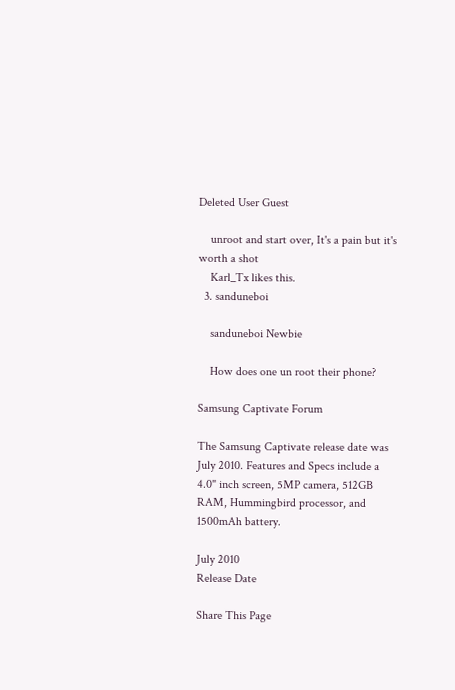Deleted User Guest

    unroot and start over, It's a pain but it's worth a shot
    Karl_Tx likes this.
  3. sanduneboi

    sanduneboi Newbie

    How does one un root their phone?

Samsung Captivate Forum

The Samsung Captivate release date was July 2010. Features and Specs include a 4.0" inch screen, 5MP camera, 512GB RAM, Hummingbird processor, and 1500mAh battery.

July 2010
Release Date

Share This Page